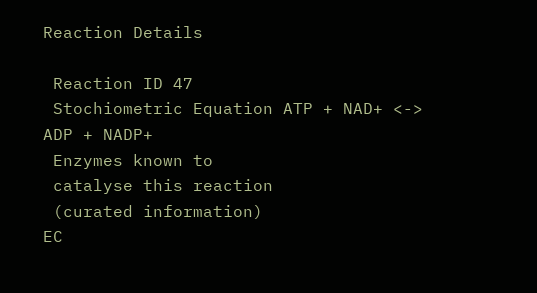Reaction Details

 Reaction ID 47
 Stochiometric Equation ATP + NAD+ <-> ADP + NADP+
 Enzymes known to
 catalyse this reaction
 (curated information)
EC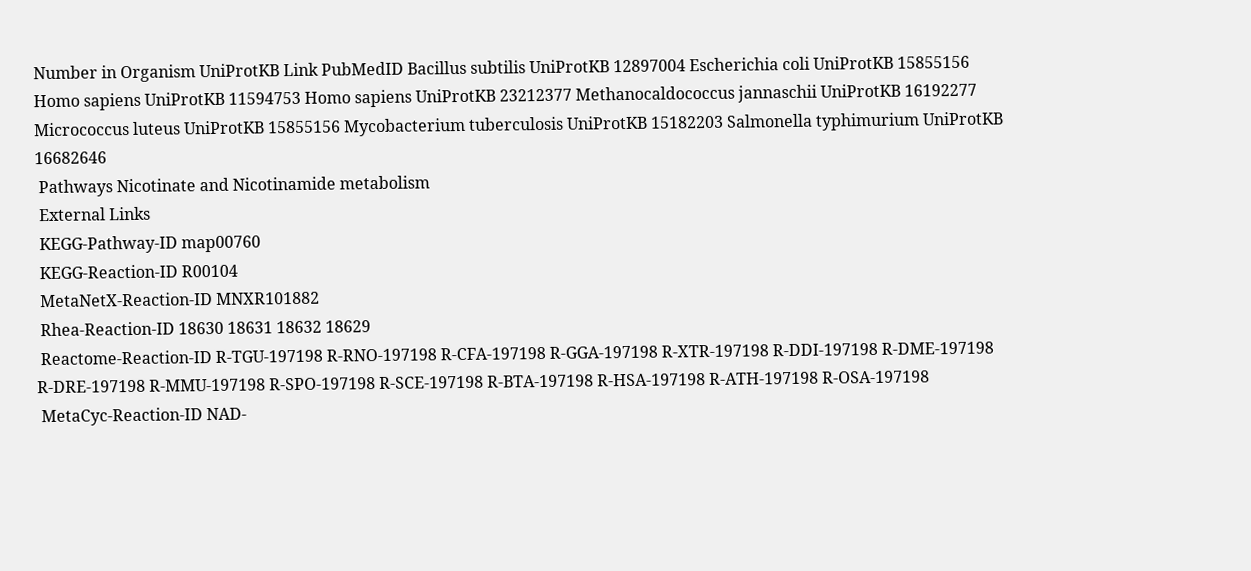Number in Organism UniProtKB Link PubMedID Bacillus subtilis UniProtKB 12897004 Escherichia coli UniProtKB 15855156 Homo sapiens UniProtKB 11594753 Homo sapiens UniProtKB 23212377 Methanocaldococcus jannaschii UniProtKB 16192277 Micrococcus luteus UniProtKB 15855156 Mycobacterium tuberculosis UniProtKB 15182203 Salmonella typhimurium UniProtKB 16682646
 Pathways Nicotinate and Nicotinamide metabolism
 External Links
 KEGG-Pathway-ID map00760
 KEGG-Reaction-ID R00104
 MetaNetX-Reaction-ID MNXR101882
 Rhea-Reaction-ID 18630 18631 18632 18629
 Reactome-Reaction-ID R-TGU-197198 R-RNO-197198 R-CFA-197198 R-GGA-197198 R-XTR-197198 R-DDI-197198 R-DME-197198 R-DRE-197198 R-MMU-197198 R-SPO-197198 R-SCE-197198 R-BTA-197198 R-HSA-197198 R-ATH-197198 R-OSA-197198
 MetaCyc-Reaction-ID NAD-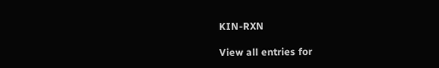KIN-RXN

View all entries for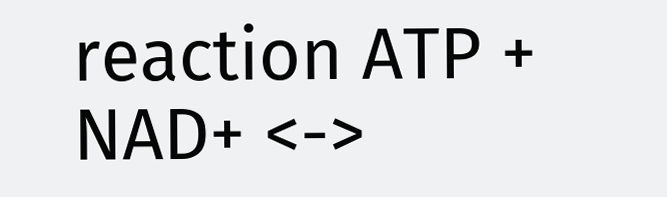reaction ATP + NAD+ <->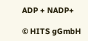ADP + NADP+

© HITS gGmbH